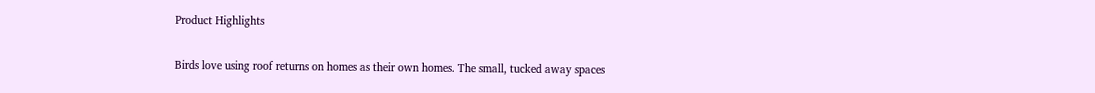Product Highlights

Birds love using roof returns on homes as their own homes. The small, tucked away spaces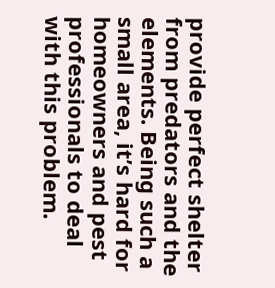provide perfect shelter from predators and the elements. Being such a small area, it’s hard for homeowners and pest professionals to deal with this problem.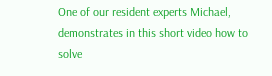One of our resident experts Michael, demonstrates in this short video how to solve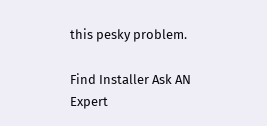this pesky problem.

Find Installer Ask AN Expert